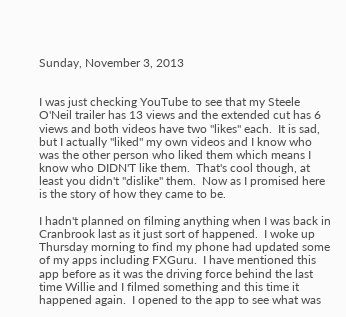Sunday, November 3, 2013


I was just checking YouTube to see that my Steele O'Neil trailer has 13 views and the extended cut has 6 views and both videos have two "likes" each.  It is sad, but I actually "liked" my own videos and I know who was the other person who liked them which means I know who DIDN'T like them.  That's cool though, at least you didn't "dislike" them.  Now as I promised here is the story of how they came to be.

I hadn't planned on filming anything when I was back in Cranbrook last as it just sort of happened.  I woke up Thursday morning to find my phone had updated some of my apps including FXGuru.  I have mentioned this app before as it was the driving force behind the last time Willie and I filmed something and this time it happened again.  I opened to the app to see what was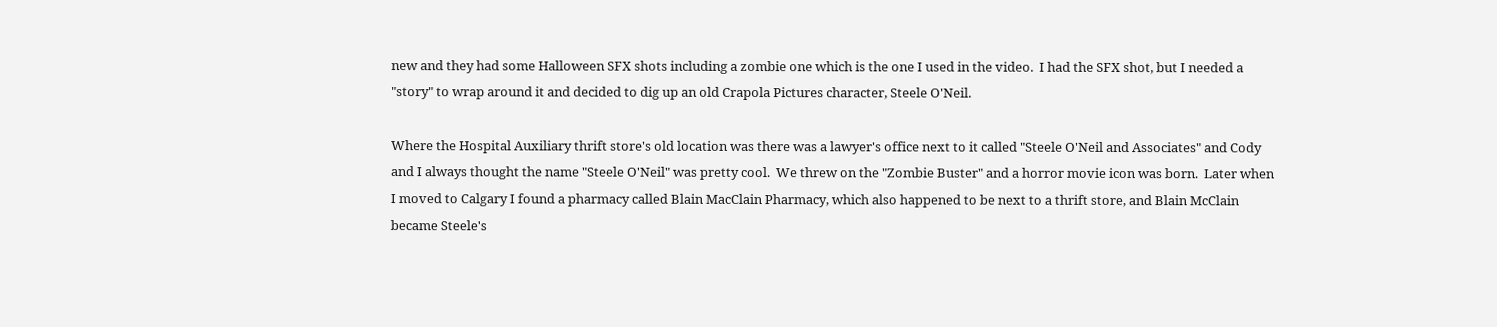new and they had some Halloween SFX shots including a zombie one which is the one I used in the video.  I had the SFX shot, but I needed a "story" to wrap around it and decided to dig up an old Crapola Pictures character, Steele O'Neil.

Where the Hospital Auxiliary thrift store's old location was there was a lawyer's office next to it called "Steele O'Neil and Associates" and Cody and I always thought the name "Steele O'Neil" was pretty cool.  We threw on the "Zombie Buster" and a horror movie icon was born.  Later when I moved to Calgary I found a pharmacy called Blain MacClain Pharmacy, which also happened to be next to a thrift store, and Blain McClain became Steele's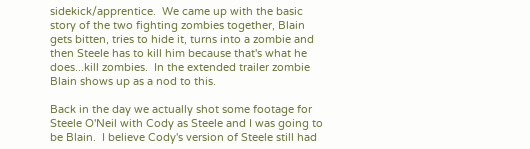sidekick/apprentice.  We came up with the basic story of the two fighting zombies together, Blain gets bitten, tries to hide it, turns into a zombie and then Steele has to kill him because that's what he does...kill zombies.  In the extended trailer zombie Blain shows up as a nod to this.

Back in the day we actually shot some footage for Steele O'Neil with Cody as Steele and I was going to be Blain.  I believe Cody's version of Steele still had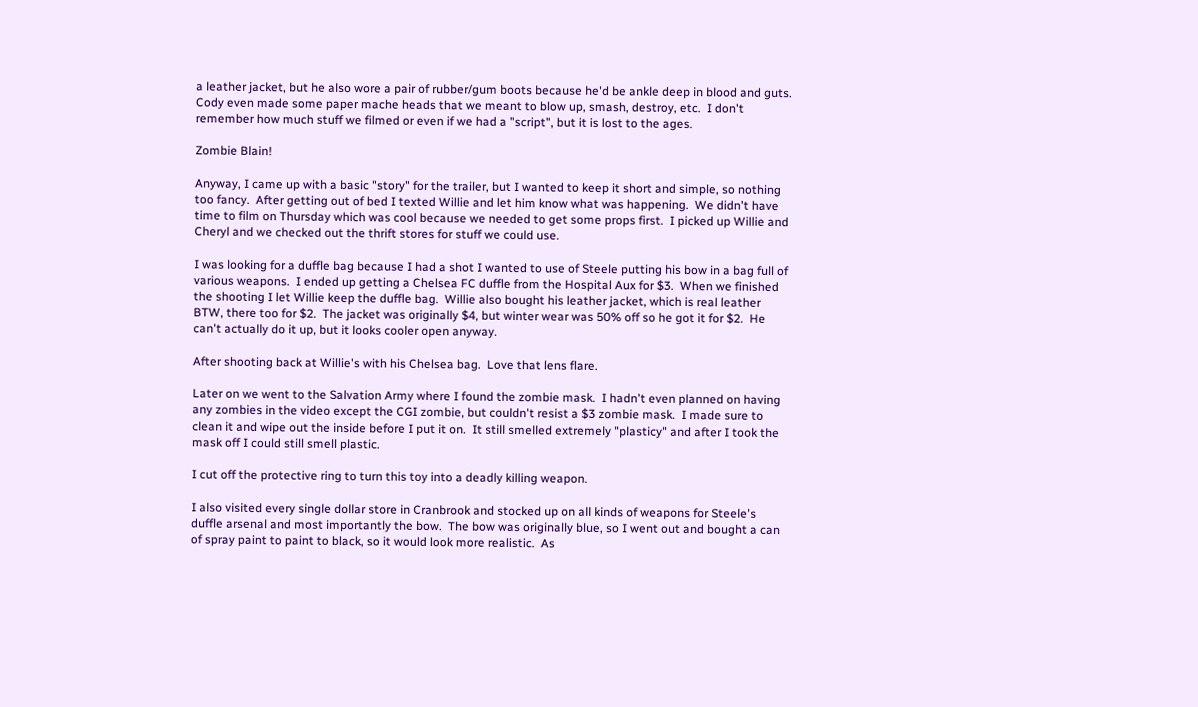a leather jacket, but he also wore a pair of rubber/gum boots because he'd be ankle deep in blood and guts.  Cody even made some paper mache heads that we meant to blow up, smash, destroy, etc.  I don't remember how much stuff we filmed or even if we had a "script", but it is lost to the ages.

Zombie Blain!

Anyway, I came up with a basic "story" for the trailer, but I wanted to keep it short and simple, so nothing too fancy.  After getting out of bed I texted Willie and let him know what was happening.  We didn't have time to film on Thursday which was cool because we needed to get some props first.  I picked up Willie and Cheryl and we checked out the thrift stores for stuff we could use.

I was looking for a duffle bag because I had a shot I wanted to use of Steele putting his bow in a bag full of various weapons.  I ended up getting a Chelsea FC duffle from the Hospital Aux for $3.  When we finished the shooting I let Willie keep the duffle bag.  Willie also bought his leather jacket, which is real leather BTW, there too for $2.  The jacket was originally $4, but winter wear was 50% off so he got it for $2.  He can't actually do it up, but it looks cooler open anyway.

After shooting back at Willie's with his Chelsea bag.  Love that lens flare.

Later on we went to the Salvation Army where I found the zombie mask.  I hadn't even planned on having any zombies in the video except the CGI zombie, but couldn't resist a $3 zombie mask.  I made sure to clean it and wipe out the inside before I put it on.  It still smelled extremely "plasticy" and after I took the mask off I could still smell plastic.

I cut off the protective ring to turn this toy into a deadly killing weapon.

I also visited every single dollar store in Cranbrook and stocked up on all kinds of weapons for Steele's duffle arsenal and most importantly the bow.  The bow was originally blue, so I went out and bought a can of spray paint to paint to black, so it would look more realistic.  As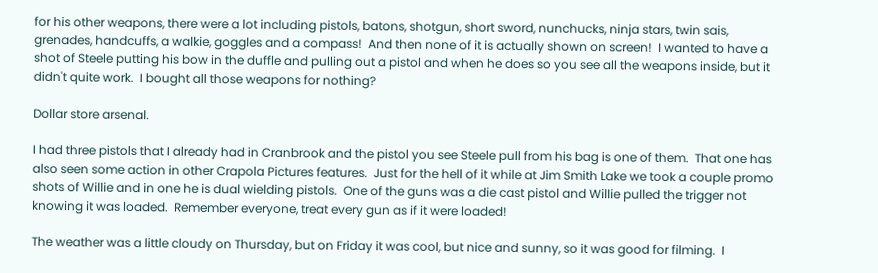for his other weapons, there were a lot including pistols, batons, shotgun, short sword, nunchucks, ninja stars, twin sais, grenades, handcuffs, a walkie, goggles and a compass!  And then none of it is actually shown on screen!  I wanted to have a shot of Steele putting his bow in the duffle and pulling out a pistol and when he does so you see all the weapons inside, but it didn't quite work.  I bought all those weapons for nothing?

Dollar store arsenal.

I had three pistols that I already had in Cranbrook and the pistol you see Steele pull from his bag is one of them.  That one has also seen some action in other Crapola Pictures features.  Just for the hell of it while at Jim Smith Lake we took a couple promo shots of Willie and in one he is dual wielding pistols.  One of the guns was a die cast pistol and Willie pulled the trigger not knowing it was loaded.  Remember everyone, treat every gun as if it were loaded!

The weather was a little cloudy on Thursday, but on Friday it was cool, but nice and sunny, so it was good for filming.  I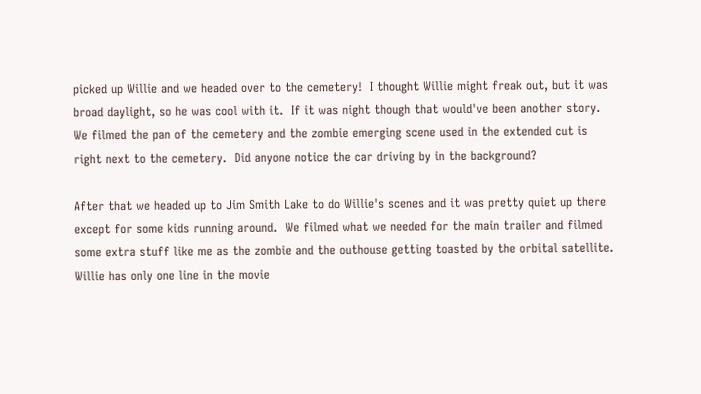picked up Willie and we headed over to the cemetery!  I thought Willie might freak out, but it was broad daylight, so he was cool with it.  If it was night though that would've been another story.  We filmed the pan of the cemetery and the zombie emerging scene used in the extended cut is right next to the cemetery.  Did anyone notice the car driving by in the background?

After that we headed up to Jim Smith Lake to do Willie's scenes and it was pretty quiet up there except for some kids running around.  We filmed what we needed for the main trailer and filmed some extra stuff like me as the zombie and the outhouse getting toasted by the orbital satellite.  Willie has only one line in the movie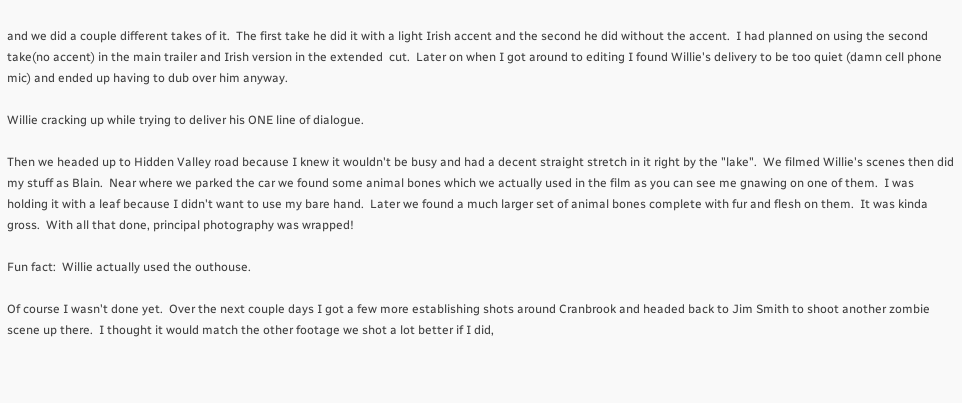and we did a couple different takes of it.  The first take he did it with a light Irish accent and the second he did without the accent.  I had planned on using the second take(no accent) in the main trailer and Irish version in the extended  cut.  Later on when I got around to editing I found Willie's delivery to be too quiet (damn cell phone mic) and ended up having to dub over him anyway.

Willie cracking up while trying to deliver his ONE line of dialogue.

Then we headed up to Hidden Valley road because I knew it wouldn't be busy and had a decent straight stretch in it right by the "lake".  We filmed Willie's scenes then did my stuff as Blain.  Near where we parked the car we found some animal bones which we actually used in the film as you can see me gnawing on one of them.  I was holding it with a leaf because I didn't want to use my bare hand.  Later we found a much larger set of animal bones complete with fur and flesh on them.  It was kinda gross.  With all that done, principal photography was wrapped!

Fun fact:  Willie actually used the outhouse.

Of course I wasn't done yet.  Over the next couple days I got a few more establishing shots around Cranbrook and headed back to Jim Smith to shoot another zombie scene up there.  I thought it would match the other footage we shot a lot better if I did,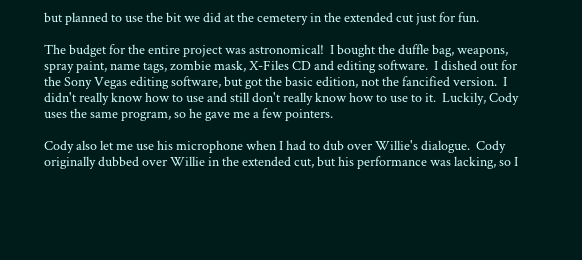but planned to use the bit we did at the cemetery in the extended cut just for fun.

The budget for the entire project was astronomical!  I bought the duffle bag, weapons, spray paint, name tags, zombie mask, X-Files CD and editing software.  I dished out for the Sony Vegas editing software, but got the basic edition, not the fancified version.  I didn't really know how to use and still don't really know how to use to it.  Luckily, Cody uses the same program, so he gave me a few pointers.

Cody also let me use his microphone when I had to dub over Willie's dialogue.  Cody originally dubbed over Willie in the extended cut, but his performance was lacking, so I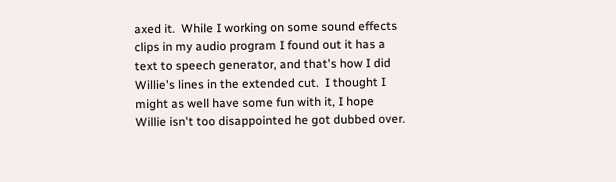axed it.  While I working on some sound effects clips in my audio program I found out it has a text to speech generator, and that's how I did Willie's lines in the extended cut.  I thought I might as well have some fun with it, I hope Willie isn't too disappointed he got dubbed over.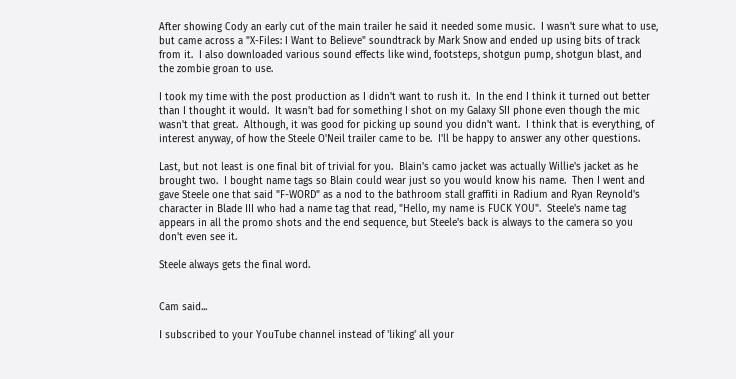After showing Cody an early cut of the main trailer he said it needed some music.  I wasn't sure what to use, but came across a "X-Files: I Want to Believe" soundtrack by Mark Snow and ended up using bits of track from it.  I also downloaded various sound effects like wind, footsteps, shotgun pump, shotgun blast, and the zombie groan to use.

I took my time with the post production as I didn't want to rush it.  In the end I think it turned out better than I thought it would.  It wasn't bad for something I shot on my Galaxy SII phone even though the mic wasn't that great.  Although, it was good for picking up sound you didn't want.  I think that is everything, of interest anyway, of how the Steele O'Neil trailer came to be.  I'll be happy to answer any other questions.

Last, but not least is one final bit of trivial for you.  Blain's camo jacket was actually Willie's jacket as he brought two.  I bought name tags so Blain could wear just so you would know his name.  Then I went and gave Steele one that said "F-WORD" as a nod to the bathroom stall graffiti in Radium and Ryan Reynold's character in Blade III who had a name tag that read, "Hello, my name is FUCK YOU".  Steele's name tag appears in all the promo shots and the end sequence, but Steele's back is always to the camera so you don't even see it.

Steele always gets the final word.


Cam said...

I subscribed to your YouTube channel instead of 'liking' all your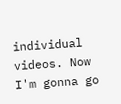individual videos. Now I'm gonna go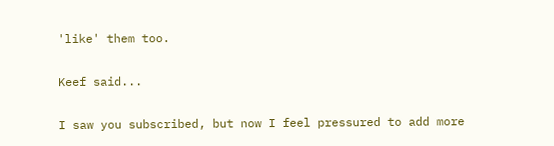'like' them too.

Keef said...

I saw you subscribed, but now I feel pressured to add more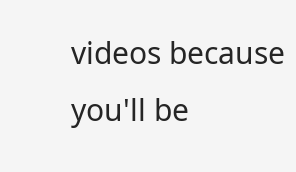videos because you'll be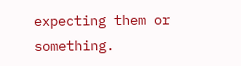expecting them or something.